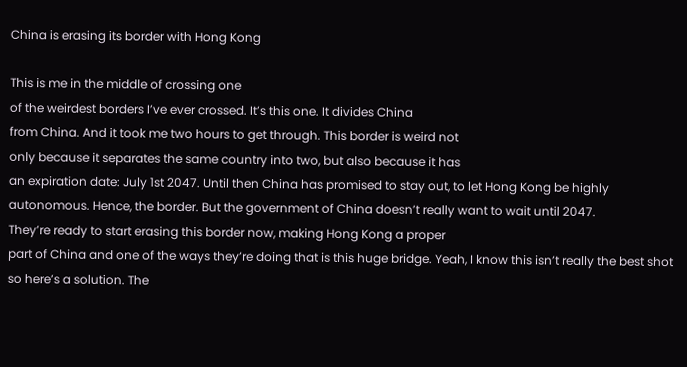China is erasing its border with Hong Kong

This is me in the middle of crossing one
of the weirdest borders I’ve ever crossed. It’s this one. It divides China
from China. And it took me two hours to get through. This border is weird not
only because it separates the same country into two, but also because it has
an expiration date: July 1st 2047. Until then China has promised to stay out, to let Hong Kong be highly autonomous. Hence, the border. But the government of China doesn’t really want to wait until 2047.
They’re ready to start erasing this border now, making Hong Kong a proper
part of China and one of the ways they’re doing that is this huge bridge. Yeah, I know this isn’t really the best shot so here’s a solution. The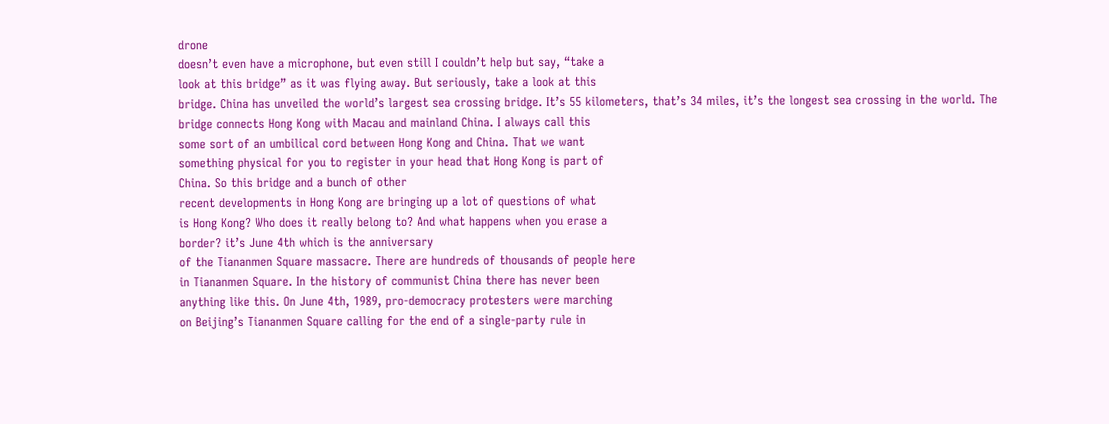drone
doesn’t even have a microphone, but even still I couldn’t help but say, “take a
look at this bridge” as it was flying away. But seriously, take a look at this
bridge. China has unveiled the world’s largest sea crossing bridge. It’s 55 kilometers, that’s 34 miles, it’s the longest sea crossing in the world. The bridge connects Hong Kong with Macau and mainland China. I always call this
some sort of an umbilical cord between Hong Kong and China. That we want
something physical for you to register in your head that Hong Kong is part of
China. So this bridge and a bunch of other
recent developments in Hong Kong are bringing up a lot of questions of what
is Hong Kong? Who does it really belong to? And what happens when you erase a
border? it’s June 4th which is the anniversary
of the Tiananmen Square massacre. There are hundreds of thousands of people here
in Tiananmen Square. In the history of communist China there has never been
anything like this. On June 4th, 1989, pro-democracy protesters were marching
on Beijing’s Tiananmen Square calling for the end of a single-party rule in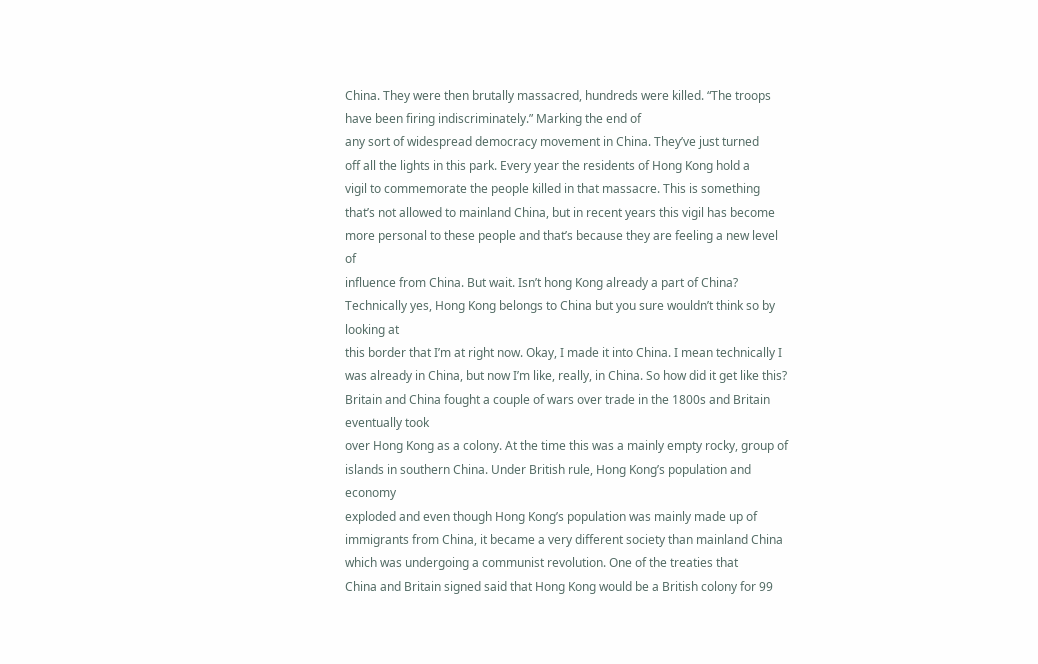China. They were then brutally massacred, hundreds were killed. “The troops have been firing indiscriminately.” Marking the end of
any sort of widespread democracy movement in China. They’ve just turned
off all the lights in this park. Every year the residents of Hong Kong hold a
vigil to commemorate the people killed in that massacre. This is something
that’s not allowed to mainland China, but in recent years this vigil has become
more personal to these people and that’s because they are feeling a new level of
influence from China. But wait. Isn’t hong Kong already a part of China? Technically yes, Hong Kong belongs to China but you sure wouldn’t think so by looking at
this border that I’m at right now. Okay, I made it into China. I mean technically I was already in China, but now I’m like, really, in China. So how did it get like this? Britain and China fought a couple of wars over trade in the 1800s and Britain eventually took
over Hong Kong as a colony. At the time this was a mainly empty rocky, group of
islands in southern China. Under British rule, Hong Kong’s population and economy
exploded and even though Hong Kong’s population was mainly made up of
immigrants from China, it became a very different society than mainland China
which was undergoing a communist revolution. One of the treaties that
China and Britain signed said that Hong Kong would be a British colony for 99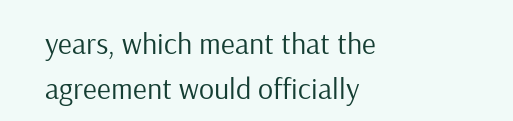years, which meant that the agreement would officially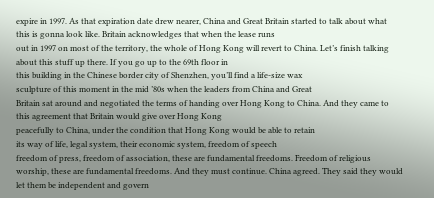expire in 1997. As that expiration date drew nearer, China and Great Britain started to talk about what
this is gonna look like. Britain acknowledges that when the lease runs
out in 1997 on most of the territory, the whole of Hong Kong will revert to China. Let’s finish talking about this stuff up there. If you go up to the 69th floor in
this building in the Chinese border city of Shenzhen, you’ll find a life-size wax
sculpture of this moment in the mid ’80s when the leaders from China and Great
Britain sat around and negotiated the terms of handing over Hong Kong to China. And they came to this agreement that Britain would give over Hong Kong
peacefully to China, under the condition that Hong Kong would be able to retain
its way of life, legal system, their economic system, freedom of speech
freedom of press, freedom of association, these are fundamental freedoms. Freedom of religious worship, these are fundamental freedoms. And they must continue. China agreed. They said they would let them be independent and govern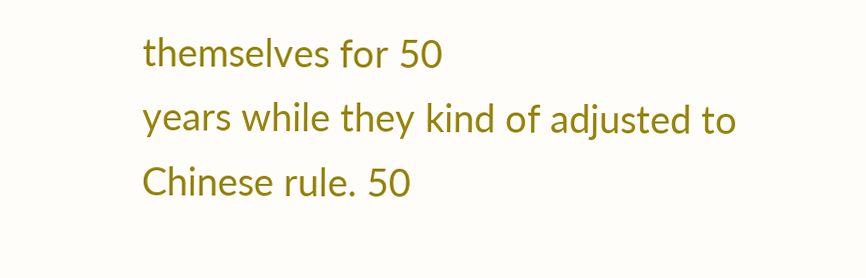themselves for 50
years while they kind of adjusted to Chinese rule. 50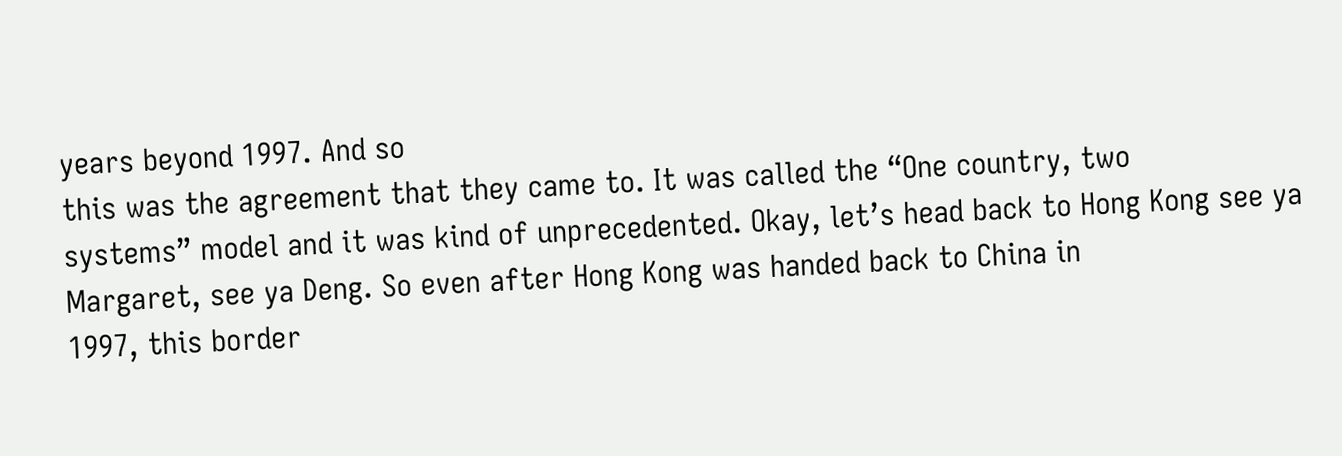years beyond 1997. And so
this was the agreement that they came to. It was called the “One country, two
systems” model and it was kind of unprecedented. Okay, let’s head back to Hong Kong see ya
Margaret, see ya Deng. So even after Hong Kong was handed back to China in
1997, this border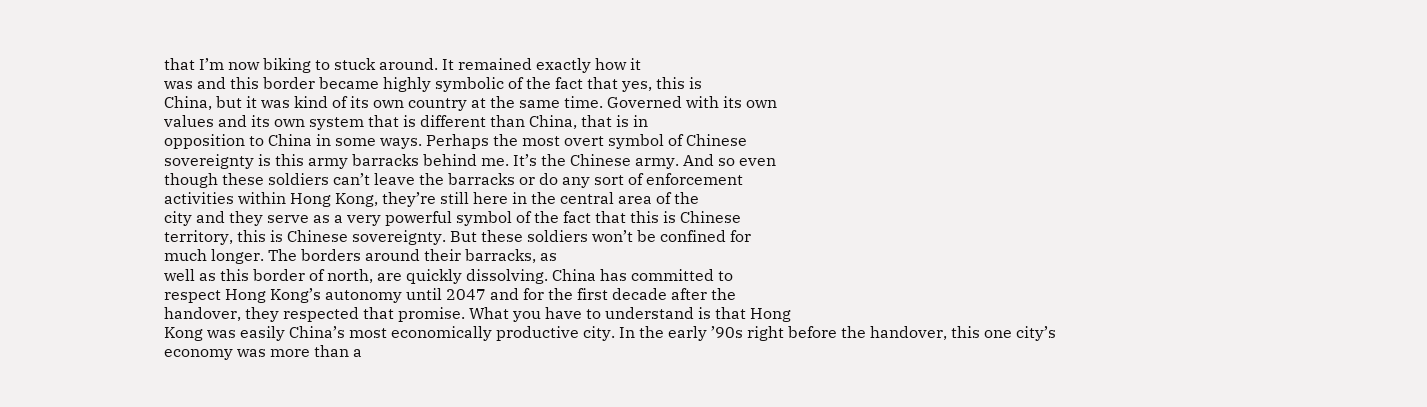that I’m now biking to stuck around. It remained exactly how it
was and this border became highly symbolic of the fact that yes, this is
China, but it was kind of its own country at the same time. Governed with its own
values and its own system that is different than China, that is in
opposition to China in some ways. Perhaps the most overt symbol of Chinese
sovereignty is this army barracks behind me. It’s the Chinese army. And so even
though these soldiers can’t leave the barracks or do any sort of enforcement
activities within Hong Kong, they’re still here in the central area of the
city and they serve as a very powerful symbol of the fact that this is Chinese
territory, this is Chinese sovereignty. But these soldiers won’t be confined for
much longer. The borders around their barracks, as
well as this border of north, are quickly dissolving. China has committed to
respect Hong Kong’s autonomy until 2047 and for the first decade after the
handover, they respected that promise. What you have to understand is that Hong
Kong was easily China’s most economically productive city. In the early ’90s right before the handover, this one city’s economy was more than a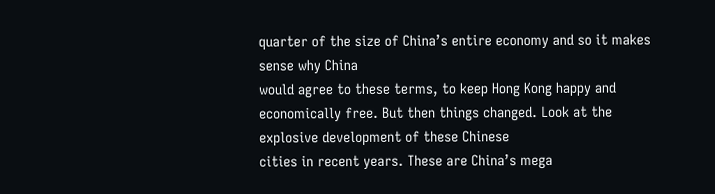quarter of the size of China’s entire economy and so it makes sense why China
would agree to these terms, to keep Hong Kong happy and economically free. But then things changed. Look at the explosive development of these Chinese
cities in recent years. These are China’s mega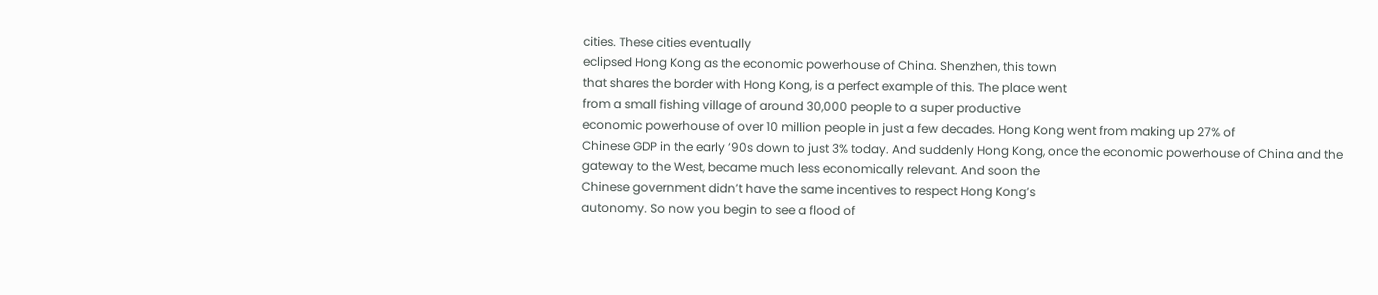cities. These cities eventually
eclipsed Hong Kong as the economic powerhouse of China. Shenzhen, this town
that shares the border with Hong Kong, is a perfect example of this. The place went
from a small fishing village of around 30,000 people to a super productive
economic powerhouse of over 10 million people in just a few decades. Hong Kong went from making up 27% of
Chinese GDP in the early ’90s down to just 3% today. And suddenly Hong Kong, once the economic powerhouse of China and the
gateway to the West, became much less economically relevant. And soon the
Chinese government didn’t have the same incentives to respect Hong Kong’s
autonomy. So now you begin to see a flood of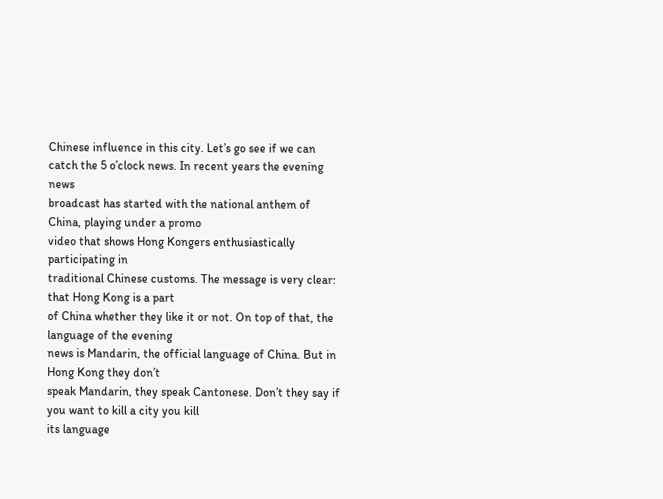Chinese influence in this city. Let’s go see if we can catch the 5 o’clock news. In recent years the evening news
broadcast has started with the national anthem of China, playing under a promo
video that shows Hong Kongers enthusiastically participating in
traditional Chinese customs. The message is very clear: that Hong Kong is a part
of China whether they like it or not. On top of that, the language of the evening
news is Mandarin, the official language of China. But in Hong Kong they don’t
speak Mandarin, they speak Cantonese. Don’t they say if you want to kill a city you kill
its language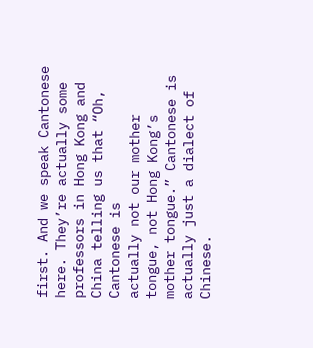first. And we speak Cantonese here. They’re actually some
professors in Hong Kong and China telling us that “Oh, Cantonese is
actually not our mother tongue, not Hong Kong’s mother tongue.” Cantonese is actually just a dialect of Chinese.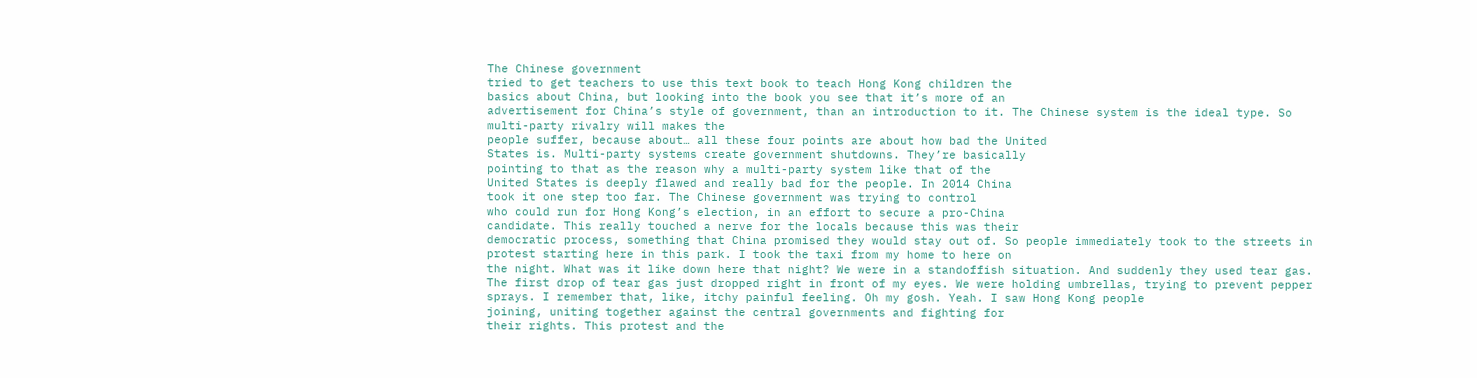The Chinese government
tried to get teachers to use this text book to teach Hong Kong children the
basics about China, but looking into the book you see that it’s more of an
advertisement for China’s style of government, than an introduction to it. The Chinese system is the ideal type. So multi-party rivalry will makes the
people suffer, because about… all these four points are about how bad the United
States is. Multi-party systems create government shutdowns. They’re basically
pointing to that as the reason why a multi-party system like that of the
United States is deeply flawed and really bad for the people. In 2014 China
took it one step too far. The Chinese government was trying to control
who could run for Hong Kong’s election, in an effort to secure a pro-China
candidate. This really touched a nerve for the locals because this was their
democratic process, something that China promised they would stay out of. So people immediately took to the streets in protest starting here in this park. I took the taxi from my home to here on
the night. What was it like down here that night? We were in a standoffish situation. And suddenly they used tear gas. The first drop of tear gas just dropped right in front of my eyes. We were holding umbrellas, trying to prevent pepper sprays. I remember that, like, itchy painful feeling. Oh my gosh. Yeah. I saw Hong Kong people
joining, uniting together against the central governments and fighting for
their rights. This protest and the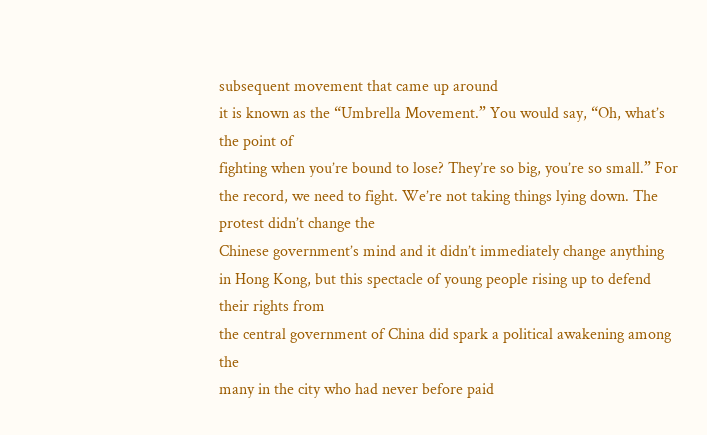subsequent movement that came up around
it is known as the “Umbrella Movement.” You would say, “Oh, what’s the point of
fighting when you’re bound to lose? They’re so big, you’re so small.” For the record, we need to fight. We’re not taking things lying down. The protest didn’t change the
Chinese government’s mind and it didn’t immediately change anything in Hong Kong, but this spectacle of young people rising up to defend their rights from
the central government of China did spark a political awakening among the
many in the city who had never before paid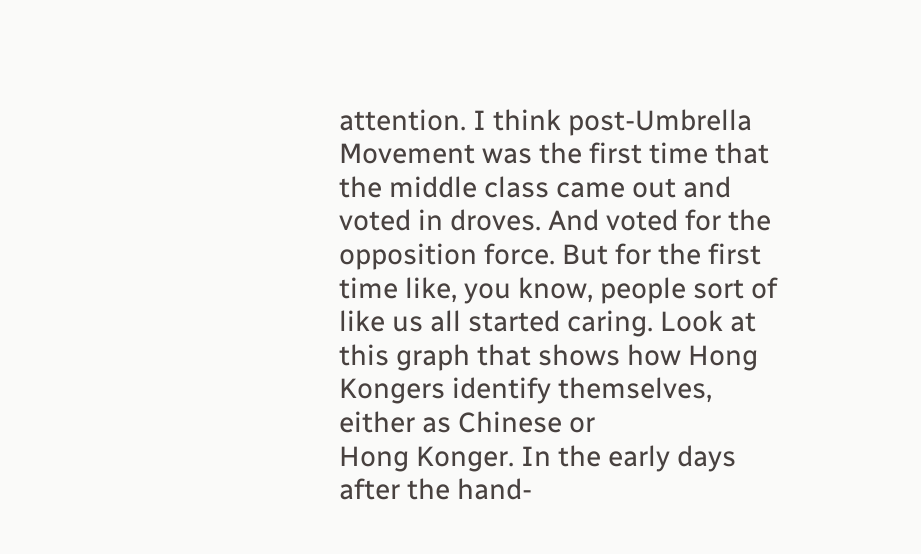attention. I think post-Umbrella Movement was the first time that the middle class came out and voted in droves. And voted for the opposition force. But for the first time like, you know, people sort of like us all started caring. Look at
this graph that shows how Hong Kongers identify themselves, either as Chinese or
Hong Konger. In the early days after the hand-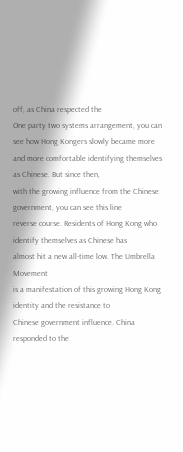off, as China respected the
One party two systems arrangement, you can see how Hong Kongers slowly became more
and more comfortable identifying themselves as Chinese. But since then,
with the growing influence from the Chinese government, you can see this line
reverse course. Residents of Hong Kong who identify themselves as Chinese has
almost hit a new all-time low. The Umbrella Movement
is a manifestation of this growing Hong Kong identity and the resistance to
Chinese government influence. China responded to the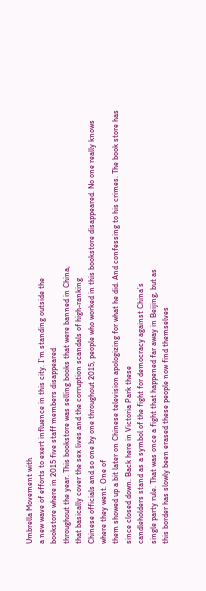Umbrella Movement with
a new wave of efforts to exert influence in this city. I’m standing outside the
bookstore where in 2015 five staff members disappeared
throughout the year. This bookstore was selling books that were banned in China,
that basically cover the sex lives and the corruption scandals of high-ranking
Chinese officials and so one by one throughout 2015, people who worked in this bookstore disappeared. No one really knows where they went. One of
them showed up a bit later on Chinese television apologizing for what he did. And confessing to his crimes. The book store has since closed down. Back here in Victoria Park these
candleholders stand as a symbol of the fight for democracy against China’s
single party rule. That was once a fight that happened far away in Beijing, but as
this border has slowly been erased these people now find themselves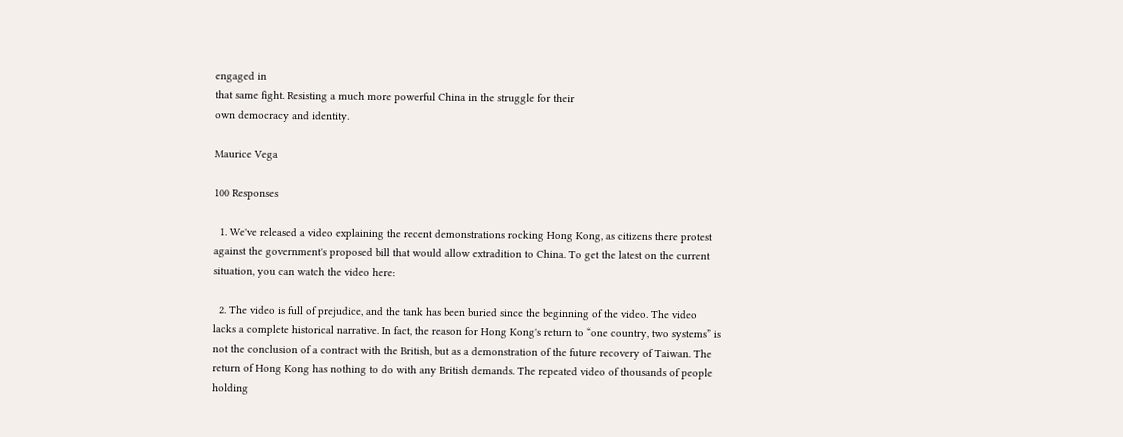engaged in
that same fight. Resisting a much more powerful China in the struggle for their
own democracy and identity.

Maurice Vega

100 Responses

  1. We've released a video explaining the recent demonstrations rocking Hong Kong, as citizens there protest against the government's proposed bill that would allow extradition to China. To get the latest on the current situation, you can watch the video here:

  2. The video is full of prejudice, and the tank has been buried since the beginning of the video. The video lacks a complete historical narrative. In fact, the reason for Hong Kong's return to “one country, two systems” is not the conclusion of a contract with the British, but as a demonstration of the future recovery of Taiwan. The return of Hong Kong has nothing to do with any British demands. The repeated video of thousands of people holding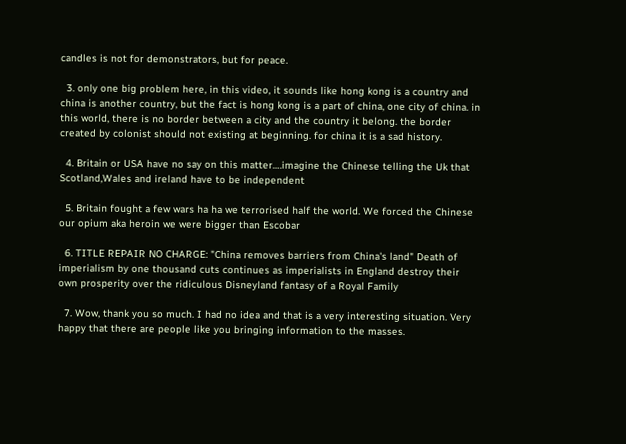candles is not for demonstrators, but for peace.

  3. only one big problem here, in this video, it sounds like hong kong is a country and china is another country, but the fact is hong kong is a part of china, one city of china. in this world, there is no border between a city and the country it belong. the border created by colonist should not existing at beginning. for china it is a sad history.

  4. Britain or USA have no say on this matter….imagine the Chinese telling the Uk that Scotland,Wales and ireland have to be independent

  5. Britain fought a few wars ha ha we terrorised half the world. We forced the Chinese our opium aka heroin we were bigger than Escobar

  6. TITLE REPAIR NO CHARGE: "China removes barriers from China's land" Death of imperialism by one thousand cuts continues as imperialists in England destroy their own prosperity over the ridiculous Disneyland fantasy of a Royal Family

  7. Wow, thank you so much. I had no idea and that is a very interesting situation. Very happy that there are people like you bringing information to the masses.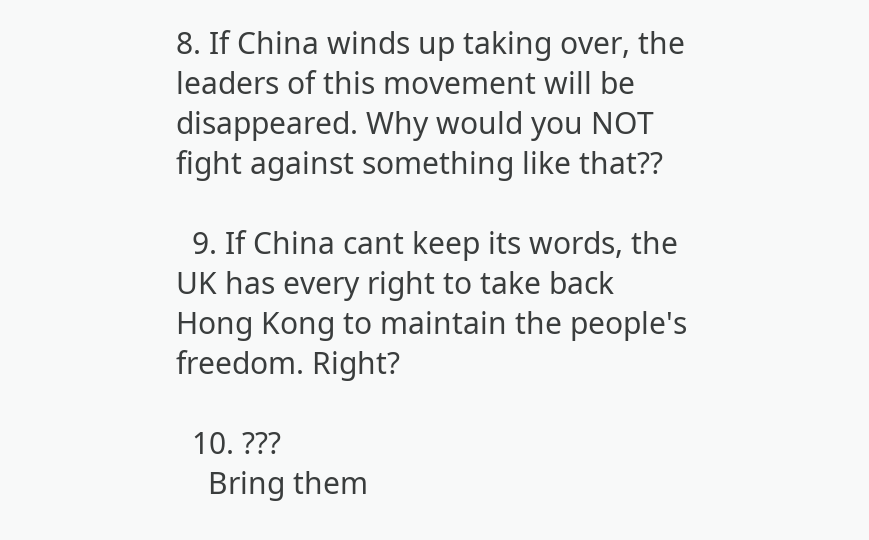8. If China winds up taking over, the leaders of this movement will be disappeared. Why would you NOT fight against something like that??

  9. If China cant keep its words, the UK has every right to take back Hong Kong to maintain the people's freedom. Right?

  10. ???
    Bring them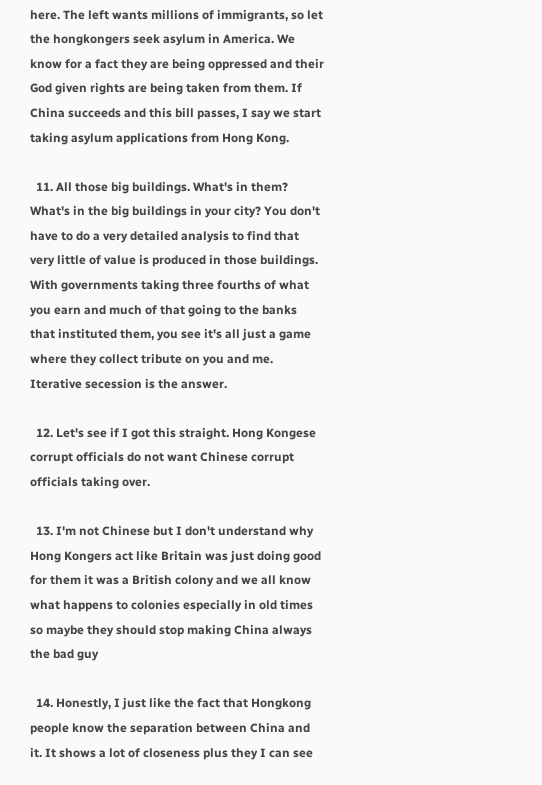here. The left wants millions of immigrants, so let the hongkongers seek asylum in America. We know for a fact they are being oppressed and their God given rights are being taken from them. If China succeeds and this bill passes, I say we start taking asylum applications from Hong Kong.

  11. All those big buildings. What's in them? What's in the big buildings in your city? You don't have to do a very detailed analysis to find that very little of value is produced in those buildings. With governments taking three fourths of what you earn and much of that going to the banks that instituted them, you see it's all just a game where they collect tribute on you and me. Iterative secession is the answer.

  12. Let's see if I got this straight. Hong Kongese corrupt officials do not want Chinese corrupt officials taking over.

  13. I'm not Chinese but I don't understand why Hong Kongers act like Britain was just doing good for them it was a British colony and we all know what happens to colonies especially in old times so maybe they should stop making China always the bad guy

  14. Honestly, I just like the fact that Hongkong people know the separation between China and it. It shows a lot of closeness plus they I can see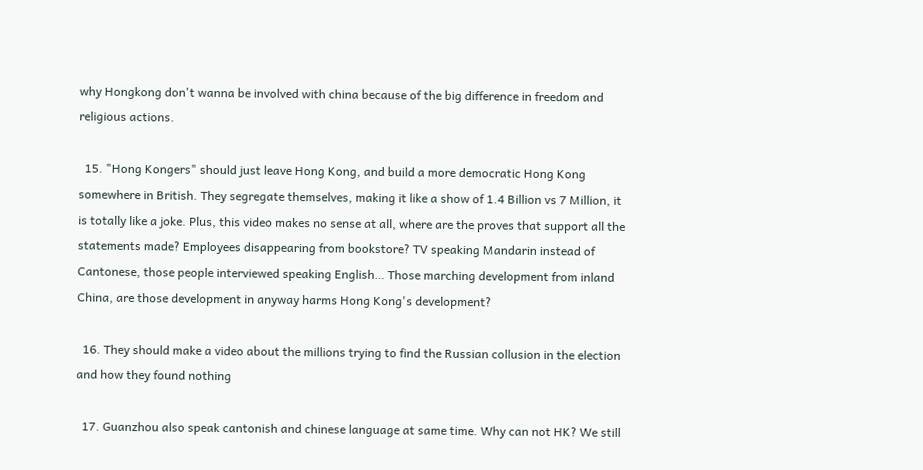why Hongkong don't wanna be involved with china because of the big difference in freedom and religious actions.

  15. "Hong Kongers" should just leave Hong Kong, and build a more democratic Hong Kong somewhere in British. They segregate themselves, making it like a show of 1.4 Billion vs 7 Million, it is totally like a joke. Plus, this video makes no sense at all, where are the proves that support all the statements made? Employees disappearing from bookstore? TV speaking Mandarin instead of Cantonese, those people interviewed speaking English… Those marching development from inland China, are those development in anyway harms Hong Kong's development?

  16. They should make a video about the millions trying to find the Russian collusion in the election and how they found nothing

  17. Guanzhou also speak cantonish and chinese language at same time. Why can not HK? We still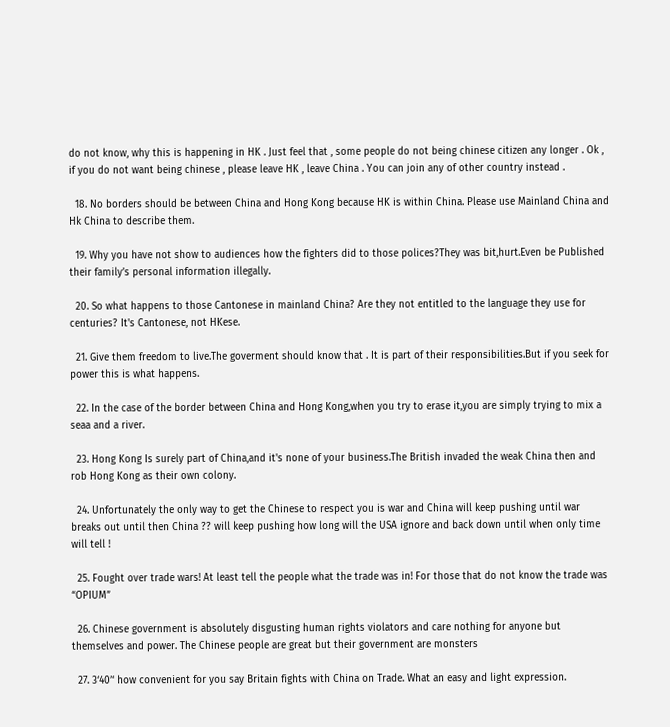do not know, why this is happening in HK . Just feel that , some people do not being chinese citizen any longer . Ok , if you do not want being chinese , please leave HK , leave China . You can join any of other country instead .

  18. No borders should be between China and Hong Kong because HK is within China. Please use Mainland China and Hk China to describe them.

  19. Why you have not show to audiences how the fighters did to those polices?They was bit,hurt.Even be Published their family’s personal information illegally.

  20. So what happens to those Cantonese in mainland China? Are they not entitled to the language they use for centuries? It's Cantonese, not HKese.

  21. Give them freedom to live.The goverment should know that . It is part of their responsibilities.But if you seek for power this is what happens.

  22. In the case of the border between China and Hong Kong,when you try to erase it,you are simply trying to mix a seaa and a river.

  23. Hong Kong Is surely part of China,and it's none of your business.The British invaded the weak China then and rob Hong Kong as their own colony.

  24. Unfortunately the only way to get the Chinese to respect you is war and China will keep pushing until war breaks out until then China ?? will keep pushing how long will the USA ignore and back down until when only time will tell !

  25. Fought over trade wars! At least tell the people what the trade was in! For those that do not know the trade was “OPIUM”

  26. Chinese government is absolutely disgusting human rights violators and care nothing for anyone but themselves and power. The Chinese people are great but their government are monsters

  27. 3‘40’‘ how convenient for you say Britain fights with China on Trade. What an easy and light expression.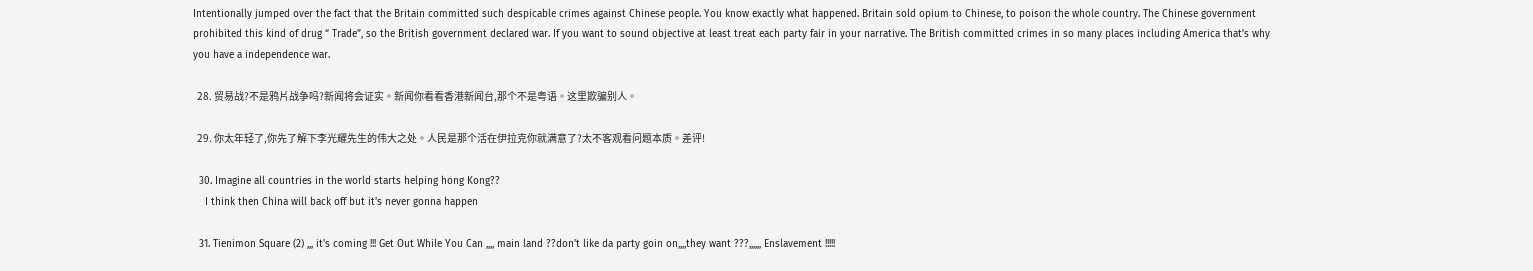Intentionally jumped over the fact that the Britain committed such despicable crimes against Chinese people. You know exactly what happened. Britain sold opium to Chinese, to poison the whole country. The Chinese government prohibited this kind of drug “ Trade”, so the British government declared war. If you want to sound objective at least treat each party fair in your narrative. The British committed crimes in so many places including America that’s why you have a independence war.

  28. 贸易战?不是鸦片战争吗?新闻将会证实。新闻你看看香港新闻台,那个不是粤语。这里欺骗别人。

  29. 你太年轻了,你先了解下李光耀先生的伟大之处。人民是那个活在伊拉克你就满意了?太不客观看问题本质。差评!

  30. Imagine all countries in the world starts helping hong Kong??
    I think then China will back off but it's never gonna happen

  31. Tienimon Square (2) ,,, it's coming !!! Get Out While You Can ,,,, main land ??don't like da party goin on,,,,they want ???,,,,,, Enslavement !!!!!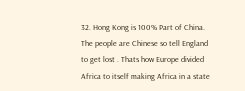32. Hong Kong is 100% Part of China. The people are Chinese so tell England to get lost . Thats how Europe divided Africa to itself making Africa in a state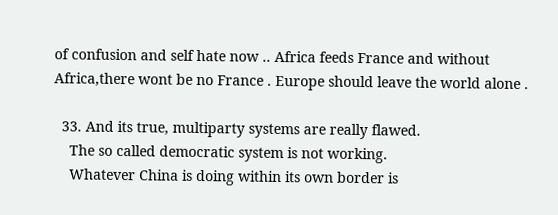of confusion and self hate now .. Africa feeds France and without Africa,there wont be no France . Europe should leave the world alone .

  33. And its true, multiparty systems are really flawed.
    The so called democratic system is not working.
    Whatever China is doing within its own border is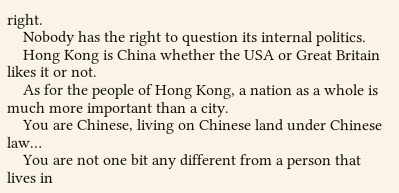right.
    Nobody has the right to question its internal politics.
    Hong Kong is China whether the USA or Great Britain likes it or not.
    As for the people of Hong Kong, a nation as a whole is much more important than a city.
    You are Chinese, living on Chinese land under Chinese law…
    You are not one bit any different from a person that lives in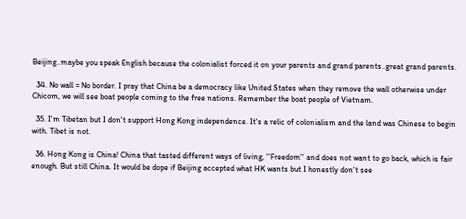Beijing..maybe you speak English because the colonialist forced it on your parents and grand parents..great grand parents.

  34. No wall = No border. I pray that China be a democracy like United States when they remove the wall otherwise under Chicom, we will see boat people coming to the free nations. Remember the boat people of Vietnam.

  35. I'm Tibetan but I don't support Hong Kong independence. It's a relic of colonialism and the land was Chinese to begin with. Tibet is not.

  36. Hong Kong is China! China that tasted different ways of living, ''Freedom'' and does not want to go back, which is fair enough. But still China. It would be dope if Beijing accepted what HK wants but I honestly don't see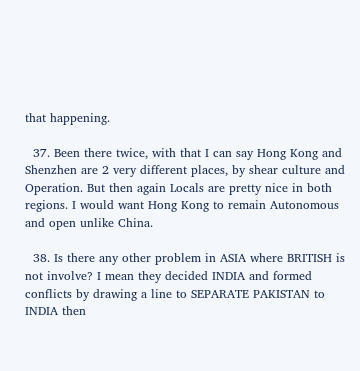that happening.

  37. Been there twice, with that I can say Hong Kong and Shenzhen are 2 very different places, by shear culture and Operation. But then again Locals are pretty nice in both regions. I would want Hong Kong to remain Autonomous and open unlike China.

  38. Is there any other problem in ASIA where BRITISH is not involve? I mean they decided INDIA and formed conflicts by drawing a line to SEPARATE PAKISTAN to INDIA then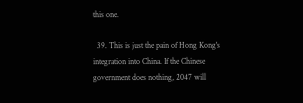this one.

  39. This is just the pain of Hong Kong's integration into China. If the Chinese government does nothing, 2047 will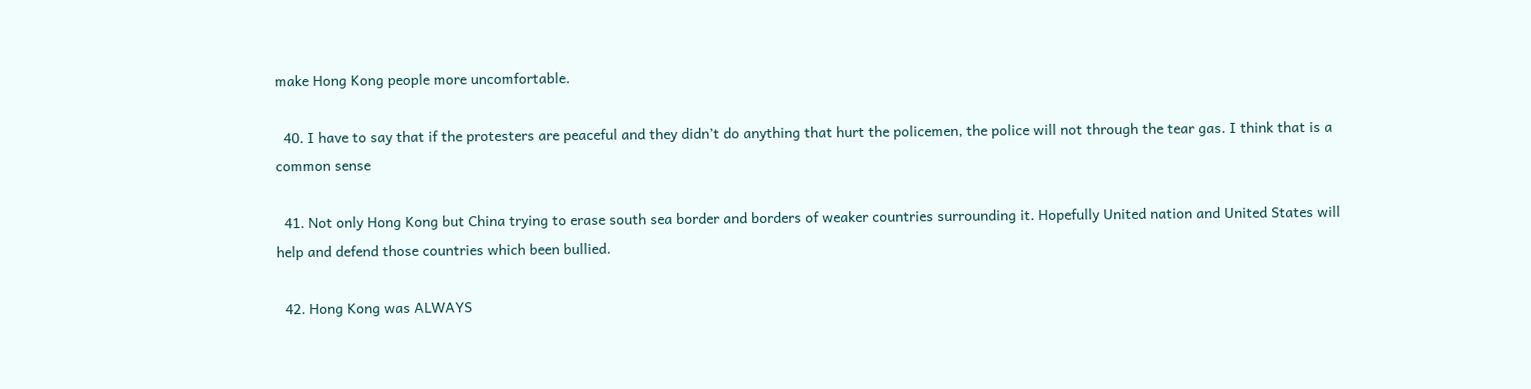make Hong Kong people more uncomfortable.

  40. I have to say that if the protesters are peaceful and they didn’t do anything that hurt the policemen, the police will not through the tear gas. I think that is a common sense

  41. Not only Hong Kong but China trying to erase south sea border and borders of weaker countries surrounding it. Hopefully United nation and United States will help and defend those countries which been bullied.

  42. Hong Kong was ALWAYS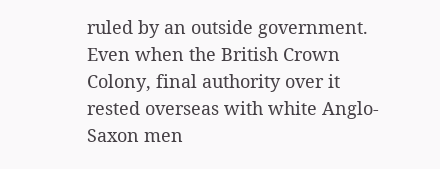ruled by an outside government. Even when the British Crown Colony, final authority over it rested overseas with white Anglo-Saxon men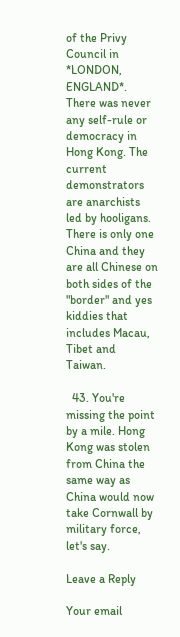of the Privy Council in *LONDON, ENGLAND*. There was never any self-rule or democracy in Hong Kong. The current demonstrators are anarchists led by hooligans. There is only one China and they are all Chinese on both sides of the "border" and yes kiddies that includes Macau, Tibet and Taiwan.

  43. You're missing the point by a mile. Hong Kong was stolen from China the same way as China would now take Cornwall by military force, let's say.

Leave a Reply

Your email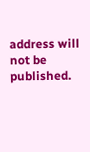address will not be published.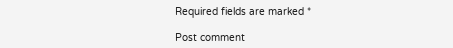Required fields are marked *

Post comment